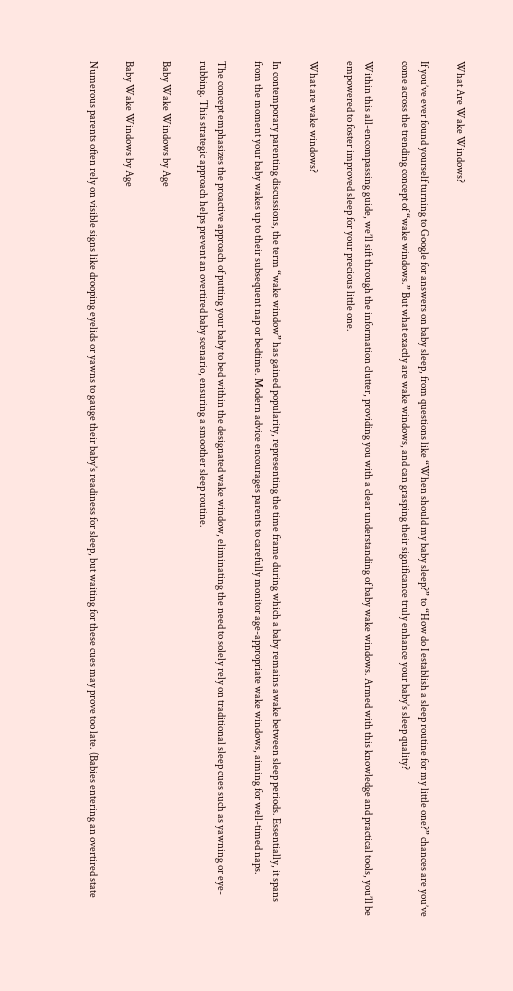What Are Wake Windows?

If you’ve ever found yourself turning to Google for answers on baby sleep, from questions like “When should my baby sleep?” to “How do I establish a sleep routine for my little one?” chances are you’ve come across the trending concept of “wake windows.” But what exactly are wake windows, and can grasping their significance truly enhance your baby’s sleep quality?

Within this all-encompassing guide, we’ll sift through the information clutter, providing you with a clear understanding of baby wake windows. Armed with this knowledge and practical tools, you’ll be empowered to foster improved sleep for your precious little one.

What are wake windows?

In contemporary parenting discussions, the term “wake window” has gained popularity, representing the time frame during which a baby remains awake between sleep periods. Essentially, it spans from the moment your baby wakes up to their subsequent nap or bedtime. Modern advice encourages parents to carefully monitor age-appropriate wake windows, aiming for well-timed naps.

The concept emphasizes the proactive approach of putting your baby to bed within the designated wake window, eliminating the need to solely rely on traditional sleep cues such as yawning or eye-rubbing. This strategic approach helps prevent an overtired baby scenario, ensuring a smoother sleep routine.

Baby Wake Windows by Age

Baby Wake Windows by Age

Numerous parents often rely on visible signs like drooping eyelids or yawns to gauge their baby’s readiness for sleep, but waiting for these cues may prove too late. (Babies entering an overtired state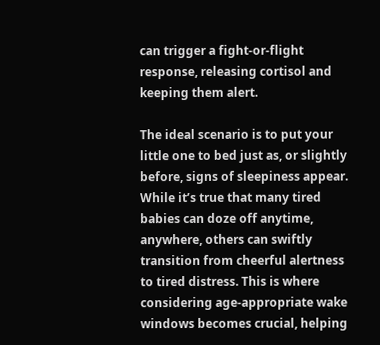can trigger a fight-or-flight response, releasing cortisol and keeping them alert.

The ideal scenario is to put your little one to bed just as, or slightly before, signs of sleepiness appear. While it’s true that many tired babies can doze off anytime, anywhere, others can swiftly transition from cheerful alertness to tired distress. This is where considering age-appropriate wake windows becomes crucial, helping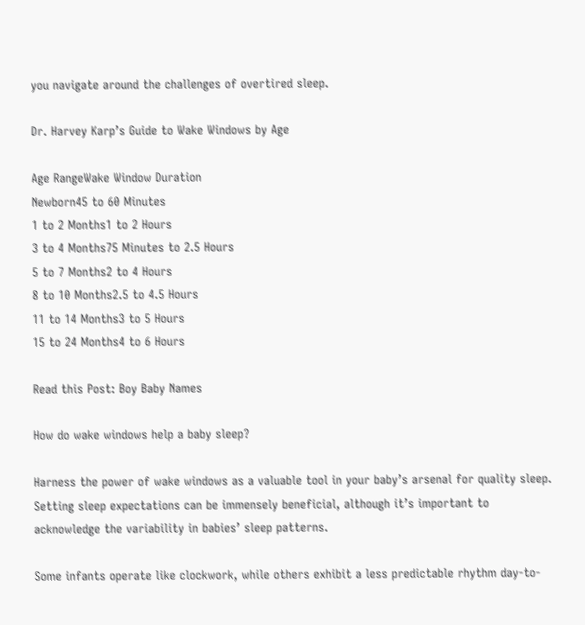you navigate around the challenges of overtired sleep.

Dr. Harvey Karp’s Guide to Wake Windows by Age

Age RangeWake Window Duration
Newborn45 to 60 Minutes
1 to 2 Months1 to 2 Hours
3 to 4 Months75 Minutes to 2.5 Hours
5 to 7 Months2 to 4 Hours
8 to 10 Months2.5 to 4.5 Hours
11 to 14 Months3 to 5 Hours
15 to 24 Months4 to 6 Hours

Read this Post: Boy Baby Names

How do wake windows help a baby sleep?

Harness the power of wake windows as a valuable tool in your baby’s arsenal for quality sleep. Setting sleep expectations can be immensely beneficial, although it’s important to acknowledge the variability in babies’ sleep patterns.

Some infants operate like clockwork, while others exhibit a less predictable rhythm day-to-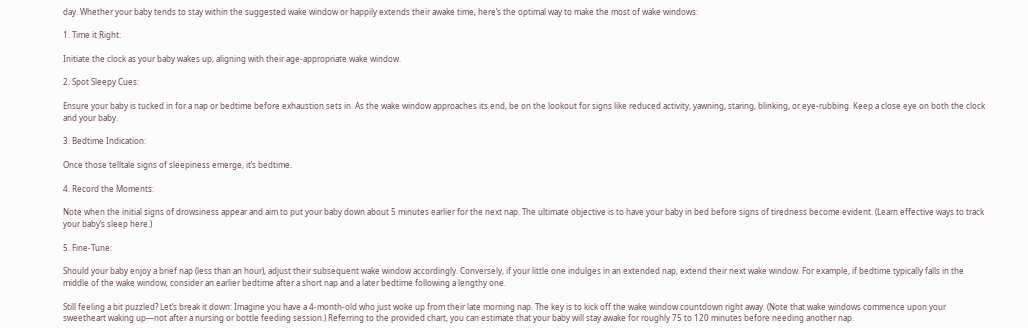day. Whether your baby tends to stay within the suggested wake window or happily extends their awake time, here’s the optimal way to make the most of wake windows:

1. Time it Right:

Initiate the clock as your baby wakes up, aligning with their age-appropriate wake window.

2. Spot Sleepy Cues:

Ensure your baby is tucked in for a nap or bedtime before exhaustion sets in. As the wake window approaches its end, be on the lookout for signs like reduced activity, yawning, staring, blinking, or eye-rubbing. Keep a close eye on both the clock and your baby.

3. Bedtime Indication:

Once those telltale signs of sleepiness emerge, it’s bedtime.

4. Record the Moments:

Note when the initial signs of drowsiness appear and aim to put your baby down about 5 minutes earlier for the next nap. The ultimate objective is to have your baby in bed before signs of tiredness become evident. (Learn effective ways to track your baby’s sleep here.)

5. Fine-Tune:

Should your baby enjoy a brief nap (less than an hour), adjust their subsequent wake window accordingly. Conversely, if your little one indulges in an extended nap, extend their next wake window. For example, if bedtime typically falls in the middle of the wake window, consider an earlier bedtime after a short nap and a later bedtime following a lengthy one.

Still feeling a bit puzzled? Let’s break it down: Imagine you have a 4-month-old who just woke up from their late morning nap. The key is to kick off the wake window countdown right away. (Note that wake windows commence upon your sweetheart waking up—not after a nursing or bottle feeding session.) Referring to the provided chart, you can estimate that your baby will stay awake for roughly 75 to 120 minutes before needing another nap.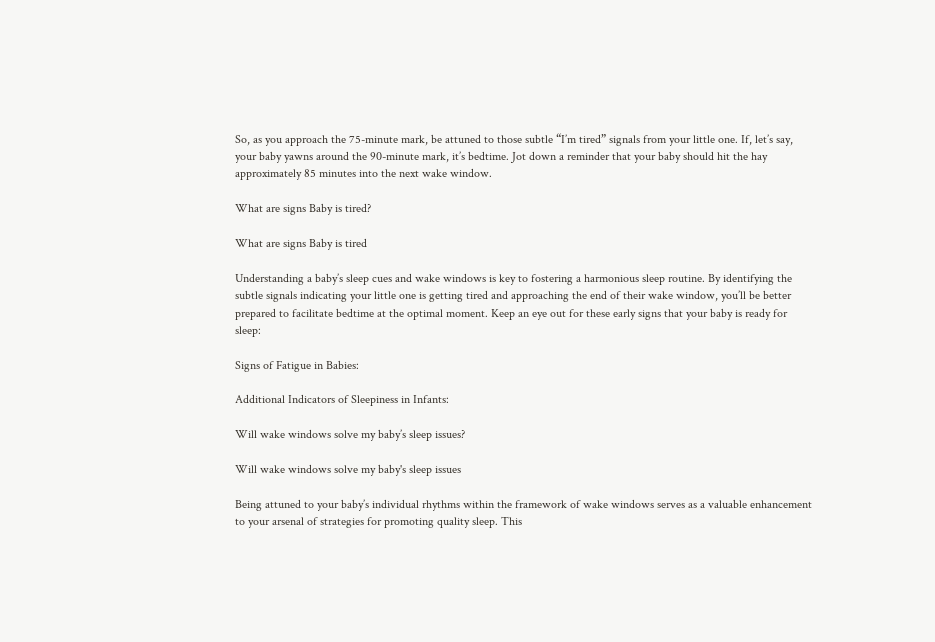So, as you approach the 75-minute mark, be attuned to those subtle “I’m tired” signals from your little one. If, let’s say, your baby yawns around the 90-minute mark, it’s bedtime. Jot down a reminder that your baby should hit the hay approximately 85 minutes into the next wake window.

What are signs Baby is tired?

What are signs Baby is tired

Understanding a baby’s sleep cues and wake windows is key to fostering a harmonious sleep routine. By identifying the subtle signals indicating your little one is getting tired and approaching the end of their wake window, you’ll be better prepared to facilitate bedtime at the optimal moment. Keep an eye out for these early signs that your baby is ready for sleep:

Signs of Fatigue in Babies:

Additional Indicators of Sleepiness in Infants:

Will wake windows solve my baby’s sleep issues?

Will wake windows solve my baby's sleep issues

Being attuned to your baby’s individual rhythms within the framework of wake windows serves as a valuable enhancement to your arsenal of strategies for promoting quality sleep. This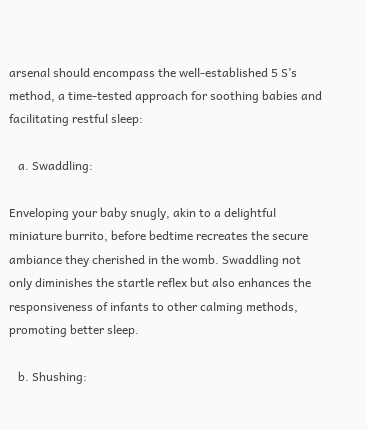arsenal should encompass the well-established 5 S’s method, a time-tested approach for soothing babies and facilitating restful sleep:

   a. Swaddling:

Enveloping your baby snugly, akin to a delightful miniature burrito, before bedtime recreates the secure ambiance they cherished in the womb. Swaddling not only diminishes the startle reflex but also enhances the responsiveness of infants to other calming methods, promoting better sleep.

   b. Shushing: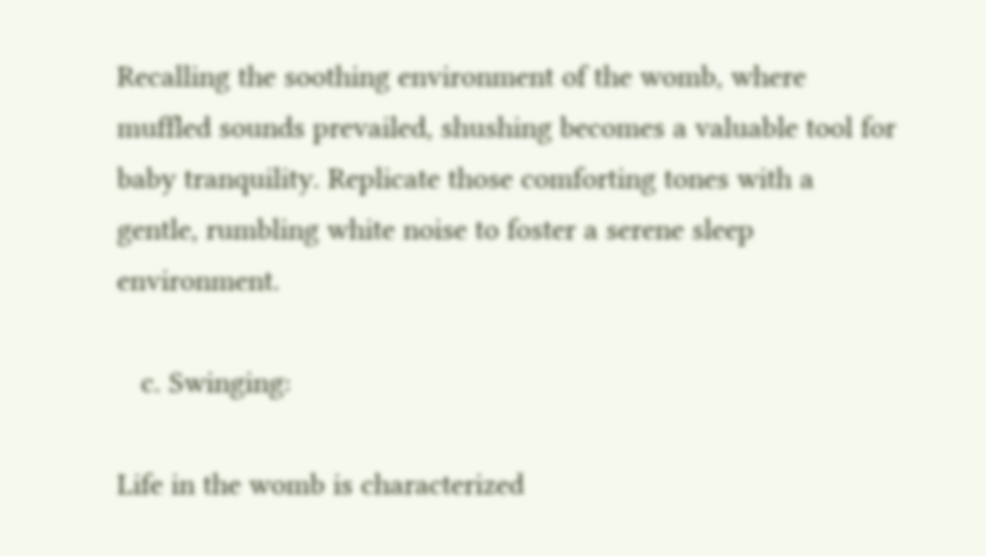Recalling the soothing environment of the womb, where muffled sounds prevailed, shushing becomes a valuable tool for baby tranquility. Replicate those comforting tones with a gentle, rumbling white noise to foster a serene sleep environment.

   c. Swinging:

Life in the womb is characterized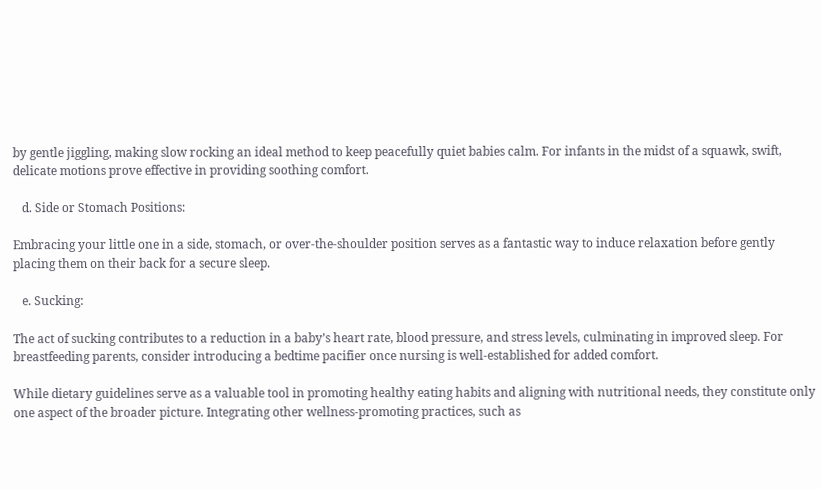by gentle jiggling, making slow rocking an ideal method to keep peacefully quiet babies calm. For infants in the midst of a squawk, swift, delicate motions prove effective in providing soothing comfort.

   d. Side or Stomach Positions:

Embracing your little one in a side, stomach, or over-the-shoulder position serves as a fantastic way to induce relaxation before gently placing them on their back for a secure sleep.

   e. Sucking:

The act of sucking contributes to a reduction in a baby’s heart rate, blood pressure, and stress levels, culminating in improved sleep. For breastfeeding parents, consider introducing a bedtime pacifier once nursing is well-established for added comfort.

While dietary guidelines serve as a valuable tool in promoting healthy eating habits and aligning with nutritional needs, they constitute only one aspect of the broader picture. Integrating other wellness-promoting practices, such as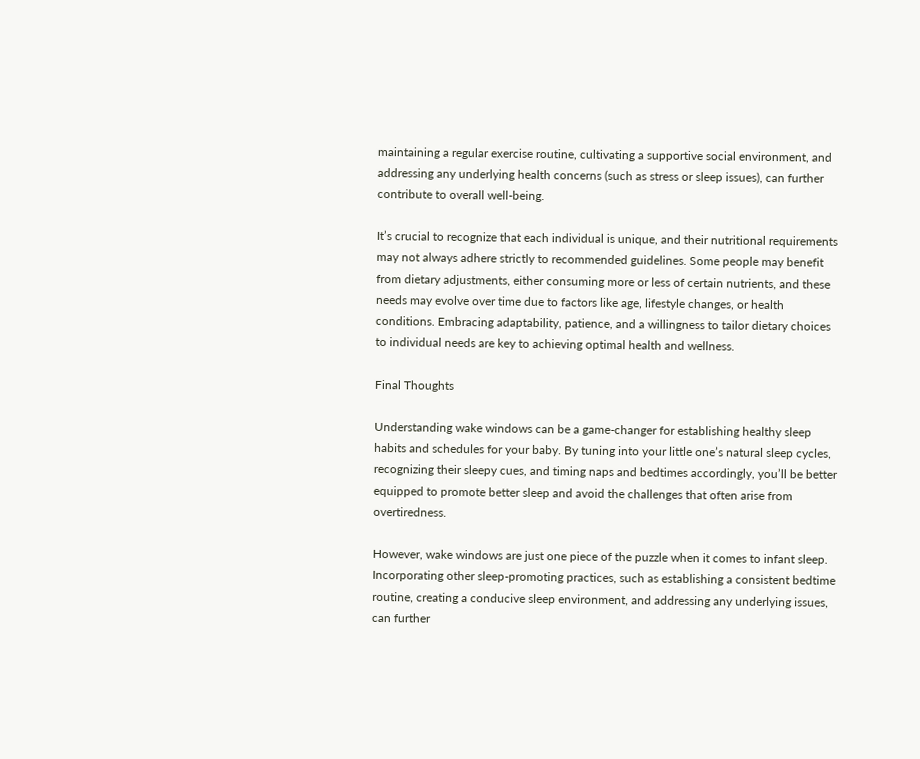maintaining a regular exercise routine, cultivating a supportive social environment, and addressing any underlying health concerns (such as stress or sleep issues), can further contribute to overall well-being.

It’s crucial to recognize that each individual is unique, and their nutritional requirements may not always adhere strictly to recommended guidelines. Some people may benefit from dietary adjustments, either consuming more or less of certain nutrients, and these needs may evolve over time due to factors like age, lifestyle changes, or health conditions. Embracing adaptability, patience, and a willingness to tailor dietary choices to individual needs are key to achieving optimal health and wellness.

Final Thoughts

Understanding wake windows can be a game-changer for establishing healthy sleep habits and schedules for your baby. By tuning into your little one’s natural sleep cycles, recognizing their sleepy cues, and timing naps and bedtimes accordingly, you’ll be better equipped to promote better sleep and avoid the challenges that often arise from overtiredness.

However, wake windows are just one piece of the puzzle when it comes to infant sleep. Incorporating other sleep-promoting practices, such as establishing a consistent bedtime routine, creating a conducive sleep environment, and addressing any underlying issues, can further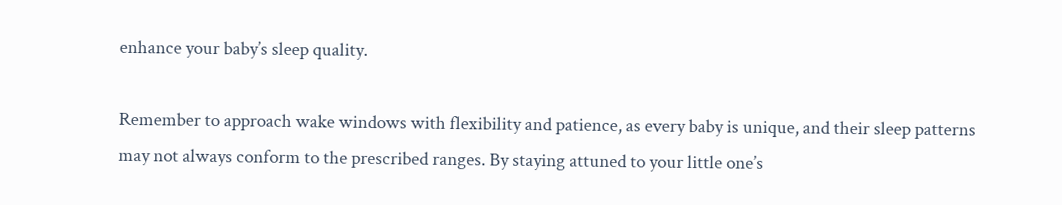enhance your baby’s sleep quality.

Remember to approach wake windows with flexibility and patience, as every baby is unique, and their sleep patterns may not always conform to the prescribed ranges. By staying attuned to your little one’s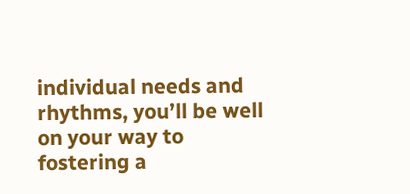individual needs and rhythms, you’ll be well on your way to fostering a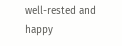well-rested and happy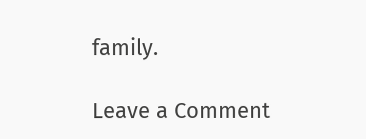family.

Leave a Comment